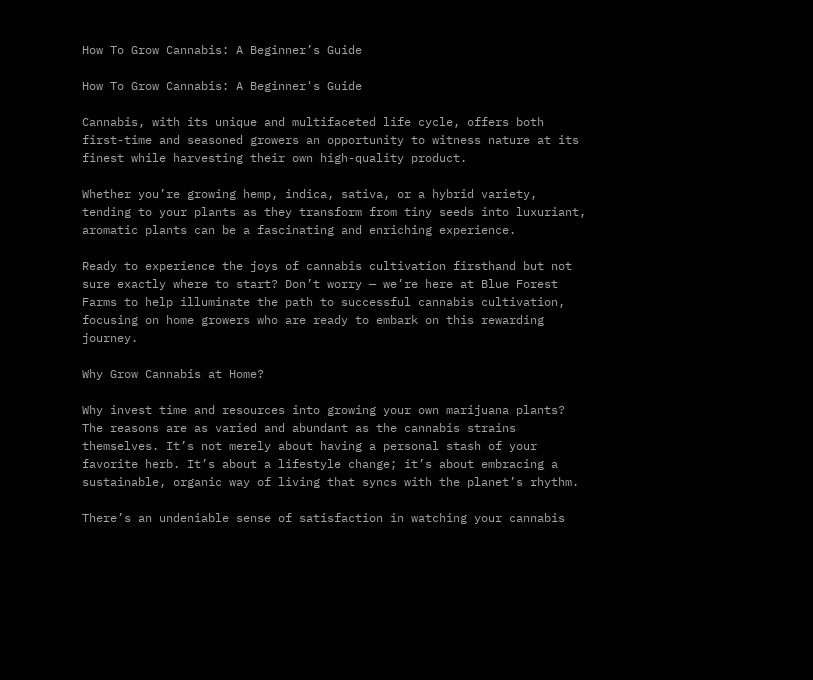How To Grow Cannabis: A Beginner’s Guide

How To Grow Cannabis: A Beginner's Guide

Cannabis, with its unique and multifaceted life cycle, offers both first-time and seasoned growers an opportunity to witness nature at its finest while harvesting their own high-quality product.

Whether you’re growing hemp, indica, sativa, or a hybrid variety, tending to your plants as they transform from tiny seeds into luxuriant, aromatic plants can be a fascinating and enriching experience.

Ready to experience the joys of cannabis cultivation firsthand but not sure exactly where to start? Don’t worry — we’re here at Blue Forest Farms to help illuminate the path to successful cannabis cultivation, focusing on home growers who are ready to embark on this rewarding journey.

Why Grow Cannabis at Home?

Why invest time and resources into growing your own marijuana plants? The reasons are as varied and abundant as the cannabis strains themselves. It’s not merely about having a personal stash of your favorite herb. It’s about a lifestyle change; it’s about embracing a sustainable, organic way of living that syncs with the planet’s rhythm.

There’s an undeniable sense of satisfaction in watching your cannabis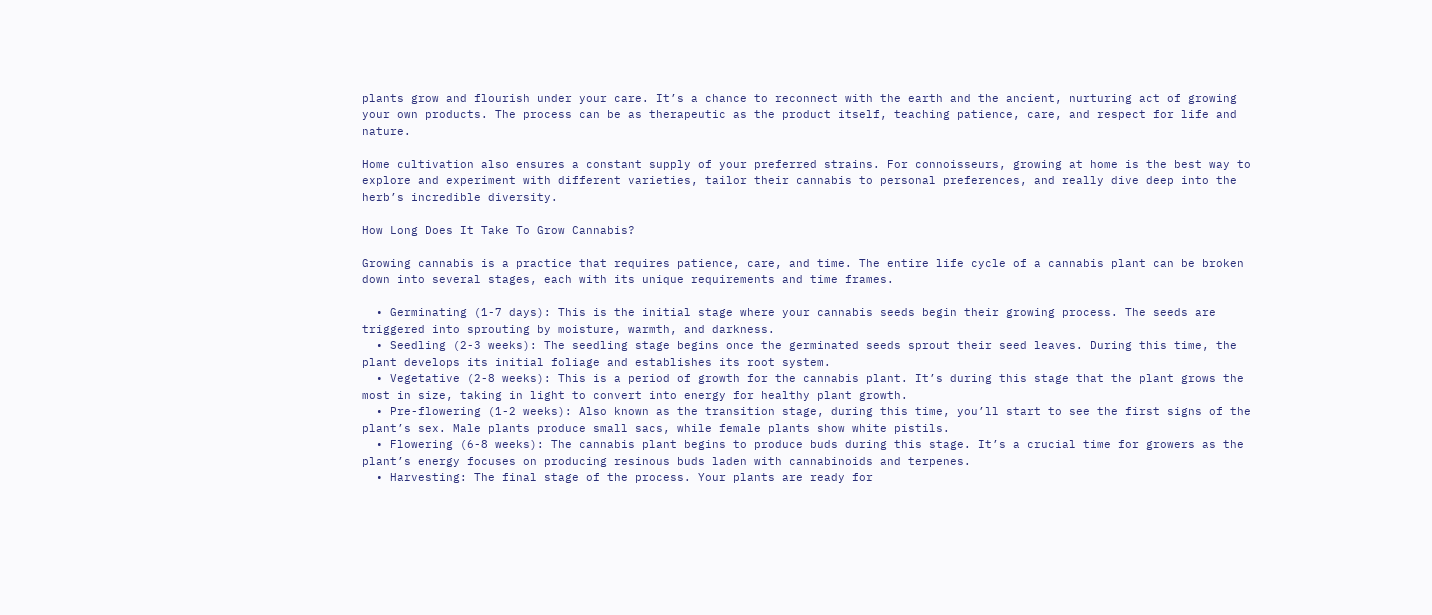plants grow and flourish under your care. It’s a chance to reconnect with the earth and the ancient, nurturing act of growing your own products. The process can be as therapeutic as the product itself, teaching patience, care, and respect for life and nature.

Home cultivation also ensures a constant supply of your preferred strains. For connoisseurs, growing at home is the best way to explore and experiment with different varieties, tailor their cannabis to personal preferences, and really dive deep into the herb’s incredible diversity.

How Long Does It Take To Grow Cannabis?

Growing cannabis is a practice that requires patience, care, and time. The entire life cycle of a cannabis plant can be broken down into several stages, each with its unique requirements and time frames.

  • Germinating (1-7 days): This is the initial stage where your cannabis seeds begin their growing process. The seeds are triggered into sprouting by moisture, warmth, and darkness.
  • Seedling (2-3 weeks): The seedling stage begins once the germinated seeds sprout their seed leaves. During this time, the plant develops its initial foliage and establishes its root system.
  • Vegetative (2-8 weeks): This is a period of growth for the cannabis plant. It’s during this stage that the plant grows the most in size, taking in light to convert into energy for healthy plant growth.
  • Pre-flowering (1-2 weeks): Also known as the transition stage, during this time, you’ll start to see the first signs of the plant’s sex. Male plants produce small sacs, while female plants show white pistils.
  • Flowering (6-8 weeks): The cannabis plant begins to produce buds during this stage. It’s a crucial time for growers as the plant’s energy focuses on producing resinous buds laden with cannabinoids and terpenes.
  • Harvesting: The final stage of the process. Your plants are ready for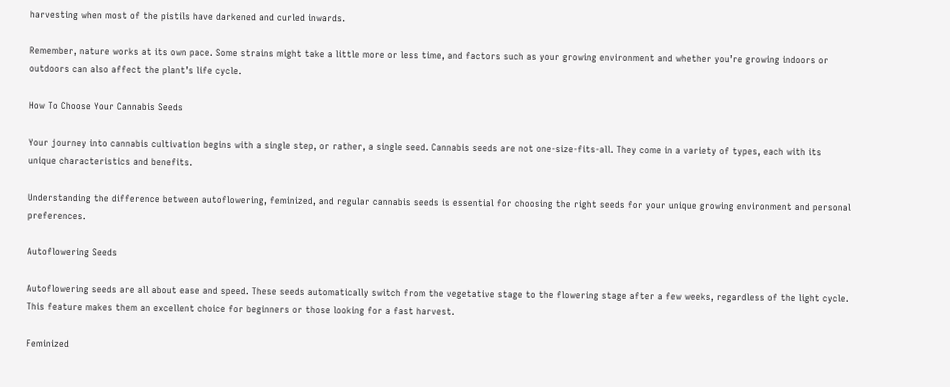harvesting when most of the pistils have darkened and curled inwards.

Remember, nature works at its own pace. Some strains might take a little more or less time, and factors such as your growing environment and whether you’re growing indoors or outdoors can also affect the plant’s life cycle.

How To Choose Your Cannabis Seeds

Your journey into cannabis cultivation begins with a single step, or rather, a single seed. Cannabis seeds are not one-size-fits-all. They come in a variety of types, each with its unique characteristics and benefits.

Understanding the difference between autoflowering, feminized, and regular cannabis seeds is essential for choosing the right seeds for your unique growing environment and personal preferences.

Autoflowering Seeds

Autoflowering seeds are all about ease and speed. These seeds automatically switch from the vegetative stage to the flowering stage after a few weeks, regardless of the light cycle. This feature makes them an excellent choice for beginners or those looking for a fast harvest.

Feminized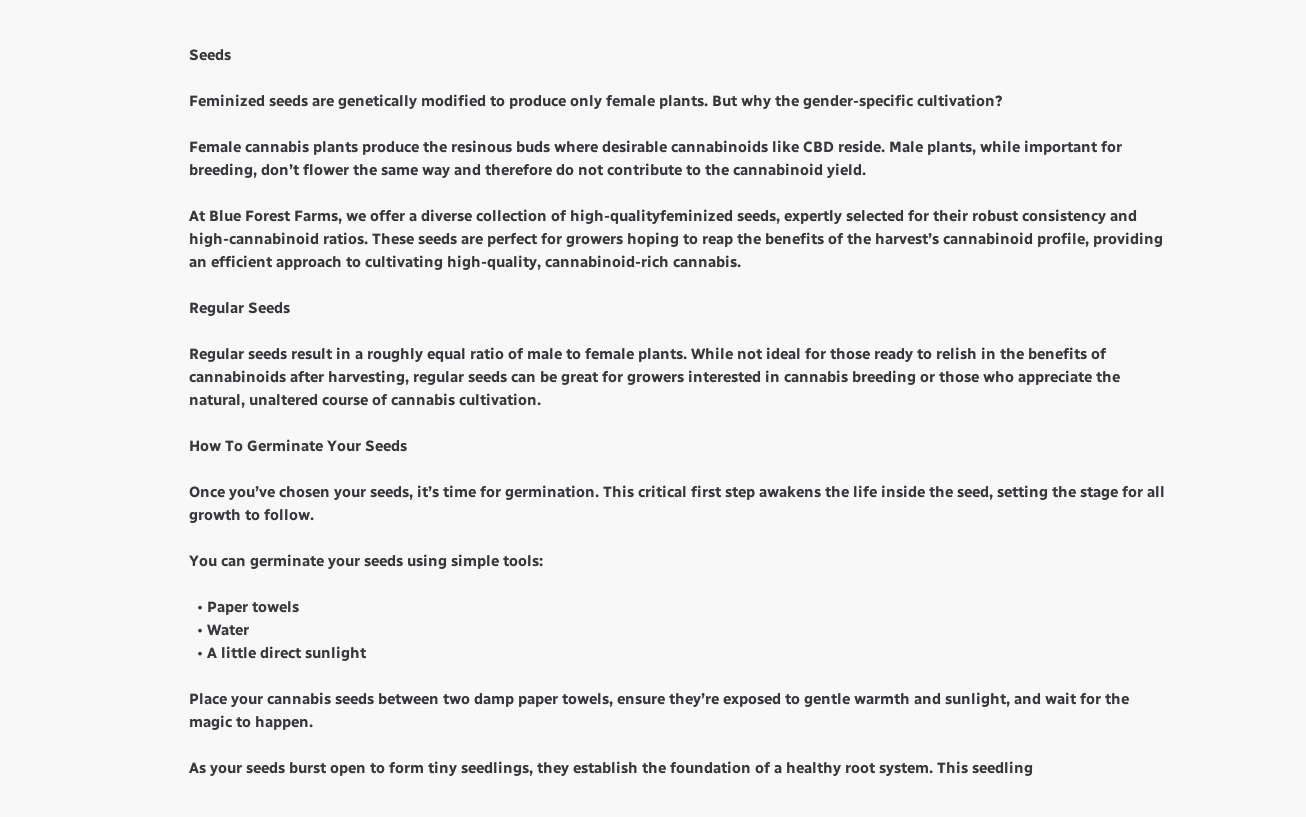Seeds

Feminized seeds are genetically modified to produce only female plants. But why the gender-specific cultivation?

Female cannabis plants produce the resinous buds where desirable cannabinoids like CBD reside. Male plants, while important for breeding, don’t flower the same way and therefore do not contribute to the cannabinoid yield.

At Blue Forest Farms, we offer a diverse collection of high-qualityfeminized seeds, expertly selected for their robust consistency and high-cannabinoid ratios. These seeds are perfect for growers hoping to reap the benefits of the harvest’s cannabinoid profile, providing an efficient approach to cultivating high-quality, cannabinoid-rich cannabis.

Regular Seeds

Regular seeds result in a roughly equal ratio of male to female plants. While not ideal for those ready to relish in the benefits of cannabinoids after harvesting, regular seeds can be great for growers interested in cannabis breeding or those who appreciate the natural, unaltered course of cannabis cultivation.

How To Germinate Your Seeds

Once you’ve chosen your seeds, it’s time for germination. This critical first step awakens the life inside the seed, setting the stage for all growth to follow.

You can germinate your seeds using simple tools:

  • Paper towels
  • Water
  • A little direct sunlight

Place your cannabis seeds between two damp paper towels, ensure they’re exposed to gentle warmth and sunlight, and wait for the magic to happen.

As your seeds burst open to form tiny seedlings, they establish the foundation of a healthy root system. This seedling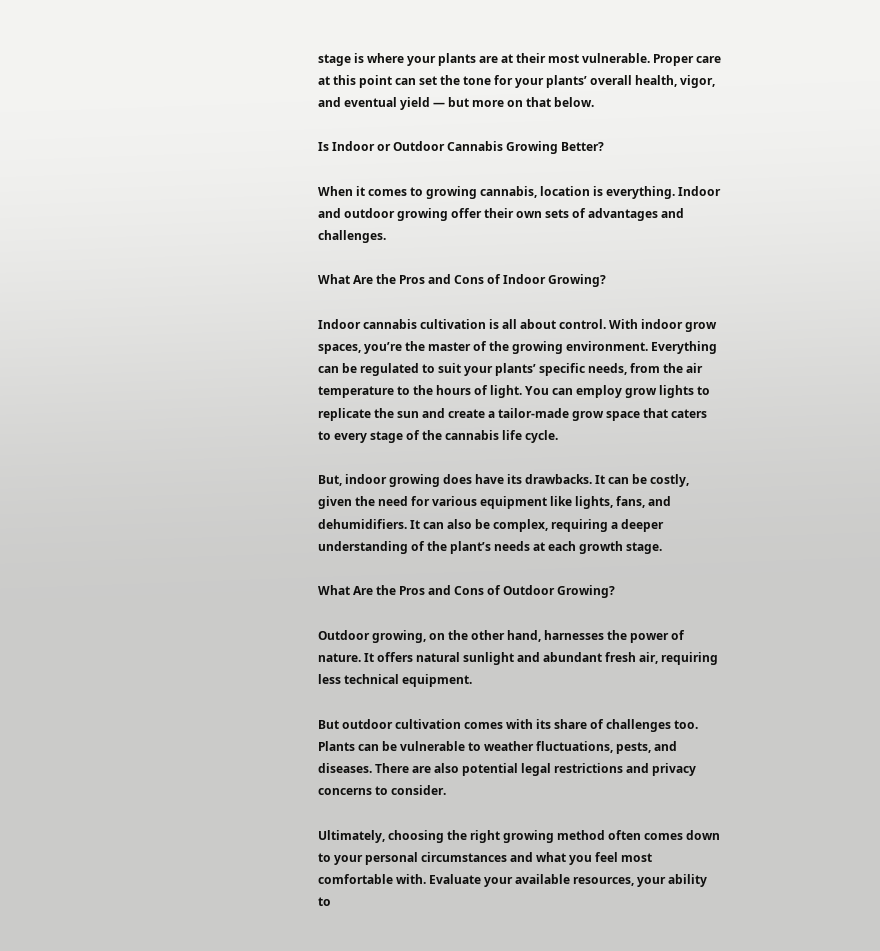stage is where your plants are at their most vulnerable. Proper care at this point can set the tone for your plants’ overall health, vigor, and eventual yield — but more on that below.

Is Indoor or Outdoor Cannabis Growing Better?

When it comes to growing cannabis, location is everything. Indoor and outdoor growing offer their own sets of advantages and challenges.

What Are the Pros and Cons of Indoor Growing?

Indoor cannabis cultivation is all about control. With indoor grow spaces, you’re the master of the growing environment. Everything can be regulated to suit your plants’ specific needs, from the air temperature to the hours of light. You can employ grow lights to replicate the sun and create a tailor-made grow space that caters to every stage of the cannabis life cycle.

But, indoor growing does have its drawbacks. It can be costly, given the need for various equipment like lights, fans, and dehumidifiers. It can also be complex, requiring a deeper understanding of the plant’s needs at each growth stage.

What Are the Pros and Cons of Outdoor Growing?

Outdoor growing, on the other hand, harnesses the power of nature. It offers natural sunlight and abundant fresh air, requiring less technical equipment.

But outdoor cultivation comes with its share of challenges too. Plants can be vulnerable to weather fluctuations, pests, and diseases. There are also potential legal restrictions and privacy concerns to consider.

Ultimately, choosing the right growing method often comes down to your personal circumstances and what you feel most comfortable with. Evaluate your available resources, your ability to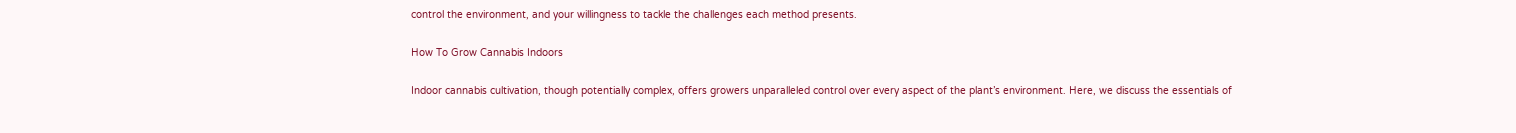control the environment, and your willingness to tackle the challenges each method presents.

How To Grow Cannabis Indoors

Indoor cannabis cultivation, though potentially complex, offers growers unparalleled control over every aspect of the plant’s environment. Here, we discuss the essentials of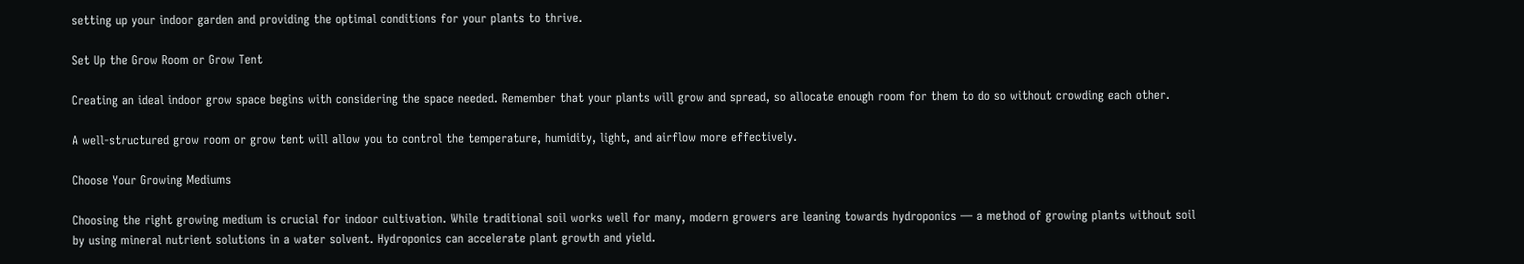setting up your indoor garden and providing the optimal conditions for your plants to thrive.

Set Up the Grow Room or Grow Tent

Creating an ideal indoor grow space begins with considering the space needed. Remember that your plants will grow and spread, so allocate enough room for them to do so without crowding each other.

A well-structured grow room or grow tent will allow you to control the temperature, humidity, light, and airflow more effectively.

Choose Your Growing Mediums

Choosing the right growing medium is crucial for indoor cultivation. While traditional soil works well for many, modern growers are leaning towards hydroponics — a method of growing plants without soil by using mineral nutrient solutions in a water solvent. Hydroponics can accelerate plant growth and yield.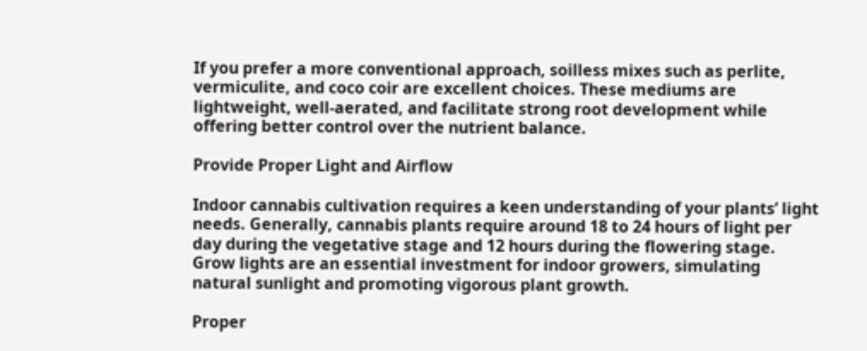If you prefer a more conventional approach, soilless mixes such as perlite, vermiculite, and coco coir are excellent choices. These mediums are lightweight, well-aerated, and facilitate strong root development while offering better control over the nutrient balance.

Provide Proper Light and Airflow

Indoor cannabis cultivation requires a keen understanding of your plants’ light needs. Generally, cannabis plants require around 18 to 24 hours of light per day during the vegetative stage and 12 hours during the flowering stage. Grow lights are an essential investment for indoor growers, simulating natural sunlight and promoting vigorous plant growth.

Proper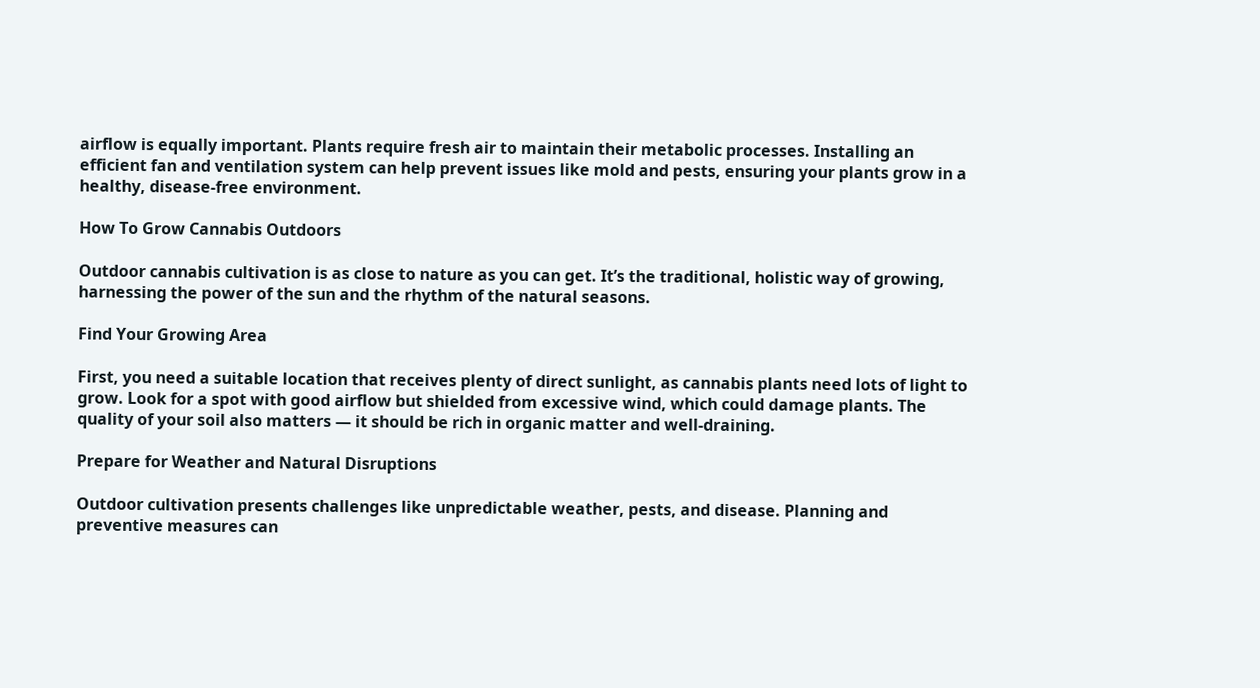airflow is equally important. Plants require fresh air to maintain their metabolic processes. Installing an efficient fan and ventilation system can help prevent issues like mold and pests, ensuring your plants grow in a healthy, disease-free environment.

How To Grow Cannabis Outdoors

Outdoor cannabis cultivation is as close to nature as you can get. It’s the traditional, holistic way of growing, harnessing the power of the sun and the rhythm of the natural seasons.

Find Your Growing Area

First, you need a suitable location that receives plenty of direct sunlight, as cannabis plants need lots of light to grow. Look for a spot with good airflow but shielded from excessive wind, which could damage plants. The quality of your soil also matters — it should be rich in organic matter and well-draining.

Prepare for Weather and Natural Disruptions

Outdoor cultivation presents challenges like unpredictable weather, pests, and disease. Planning and preventive measures can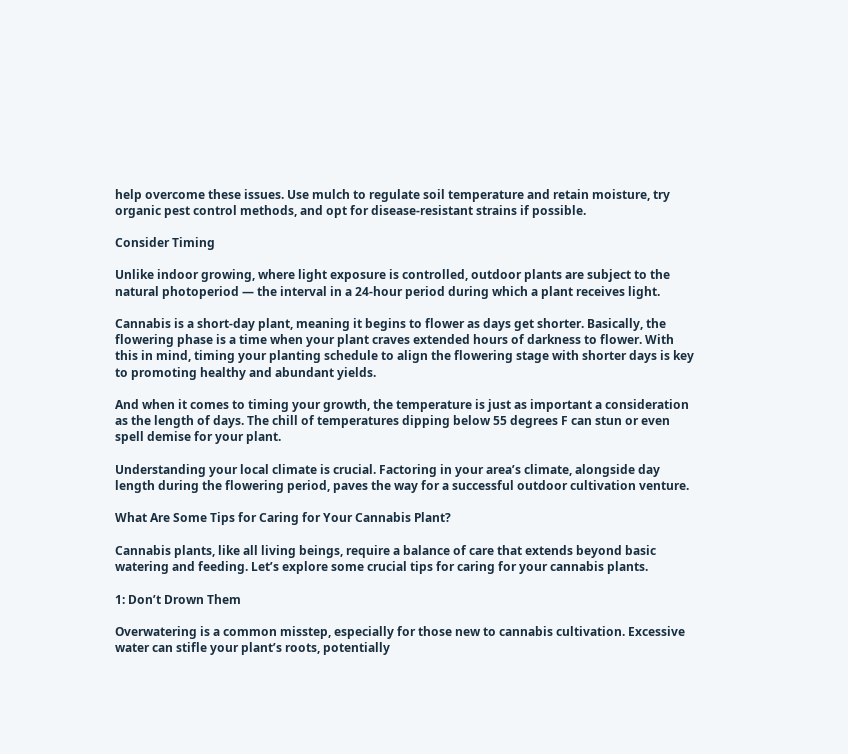help overcome these issues. Use mulch to regulate soil temperature and retain moisture, try organic pest control methods, and opt for disease-resistant strains if possible.

Consider Timing

Unlike indoor growing, where light exposure is controlled, outdoor plants are subject to the natural photoperiod — the interval in a 24-hour period during which a plant receives light.

Cannabis is a short-day plant, meaning it begins to flower as days get shorter. Basically, the flowering phase is a time when your plant craves extended hours of darkness to flower. With this in mind, timing your planting schedule to align the flowering stage with shorter days is key to promoting healthy and abundant yields.

And when it comes to timing your growth, the temperature is just as important a consideration as the length of days. The chill of temperatures dipping below 55 degrees F can stun or even spell demise for your plant.

Understanding your local climate is crucial. Factoring in your area’s climate, alongside day length during the flowering period, paves the way for a successful outdoor cultivation venture.

What Are Some Tips for Caring for Your Cannabis Plant?

Cannabis plants, like all living beings, require a balance of care that extends beyond basic watering and feeding. Let’s explore some crucial tips for caring for your cannabis plants.

1: Don’t Drown Them

Overwatering is a common misstep, especially for those new to cannabis cultivation. Excessive water can stifle your plant’s roots, potentially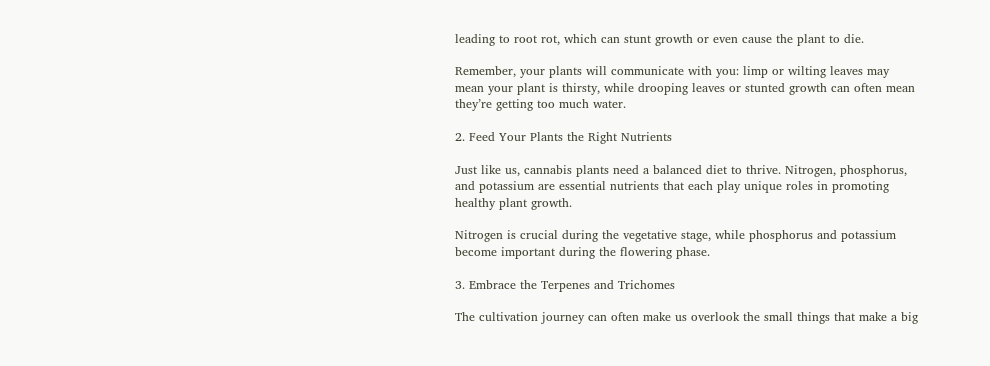leading to root rot, which can stunt growth or even cause the plant to die.

Remember, your plants will communicate with you: limp or wilting leaves may mean your plant is thirsty, while drooping leaves or stunted growth can often mean they’re getting too much water.

2. Feed Your Plants the Right Nutrients

Just like us, cannabis plants need a balanced diet to thrive. Nitrogen, phosphorus, and potassium are essential nutrients that each play unique roles in promoting healthy plant growth.

Nitrogen is crucial during the vegetative stage, while phosphorus and potassium become important during the flowering phase.

3. Embrace the Terpenes and Trichomes

The cultivation journey can often make us overlook the small things that make a big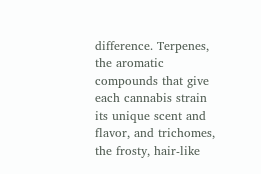difference. Terpenes, the aromatic compounds that give each cannabis strain its unique scent and flavor, and trichomes, the frosty, hair-like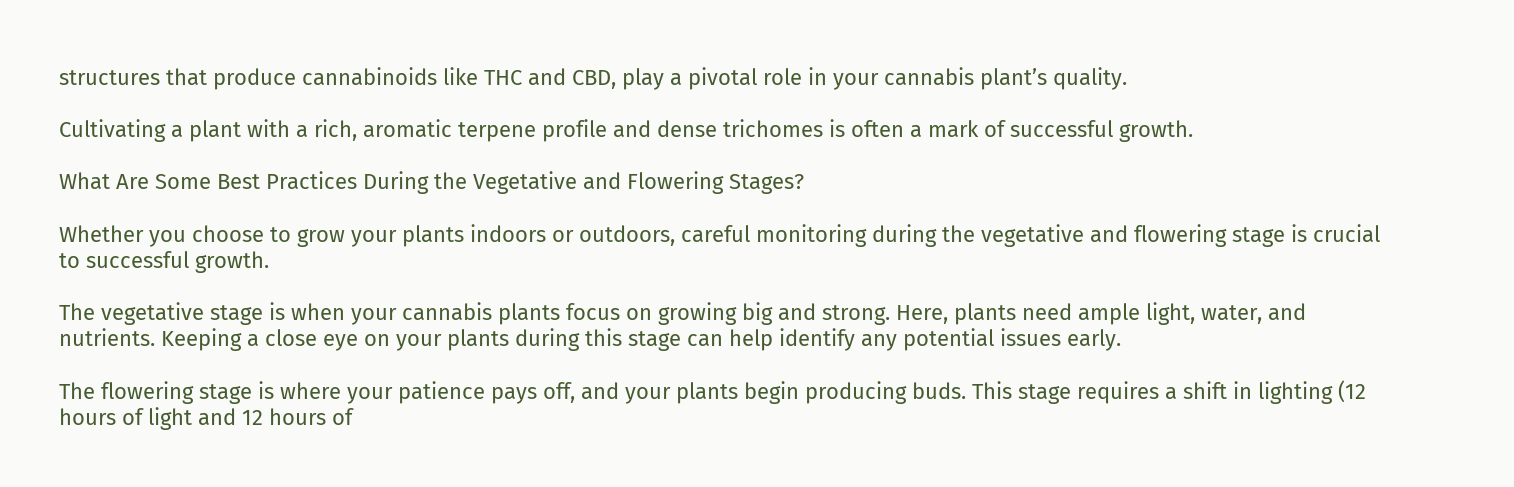structures that produce cannabinoids like THC and CBD, play a pivotal role in your cannabis plant’s quality.

Cultivating a plant with a rich, aromatic terpene profile and dense trichomes is often a mark of successful growth.

What Are Some Best Practices During the Vegetative and Flowering Stages?

Whether you choose to grow your plants indoors or outdoors, careful monitoring during the vegetative and flowering stage is crucial to successful growth.

The vegetative stage is when your cannabis plants focus on growing big and strong. Here, plants need ample light, water, and nutrients. Keeping a close eye on your plants during this stage can help identify any potential issues early.

The flowering stage is where your patience pays off, and your plants begin producing buds. This stage requires a shift in lighting (12 hours of light and 12 hours of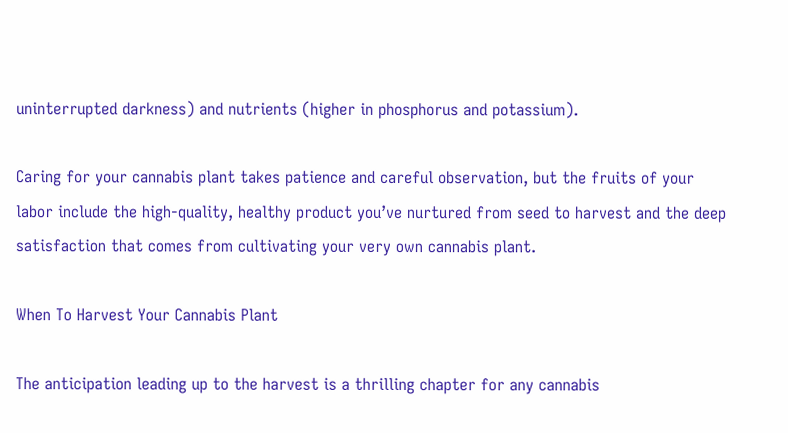uninterrupted darkness) and nutrients (higher in phosphorus and potassium).

Caring for your cannabis plant takes patience and careful observation, but the fruits of your labor include the high-quality, healthy product you’ve nurtured from seed to harvest and the deep satisfaction that comes from cultivating your very own cannabis plant.

When To Harvest Your Cannabis Plant

The anticipation leading up to the harvest is a thrilling chapter for any cannabis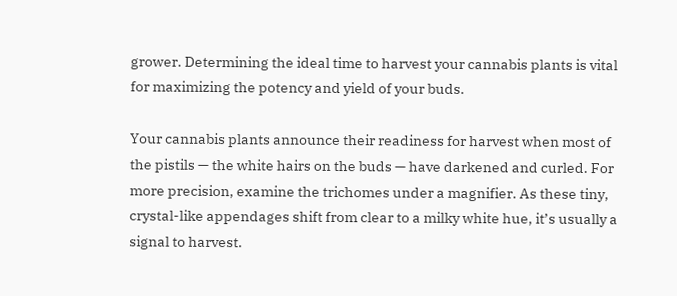grower. Determining the ideal time to harvest your cannabis plants is vital for maximizing the potency and yield of your buds.

Your cannabis plants announce their readiness for harvest when most of the pistils — the white hairs on the buds — have darkened and curled. For more precision, examine the trichomes under a magnifier. As these tiny, crystal-like appendages shift from clear to a milky white hue, it’s usually a signal to harvest.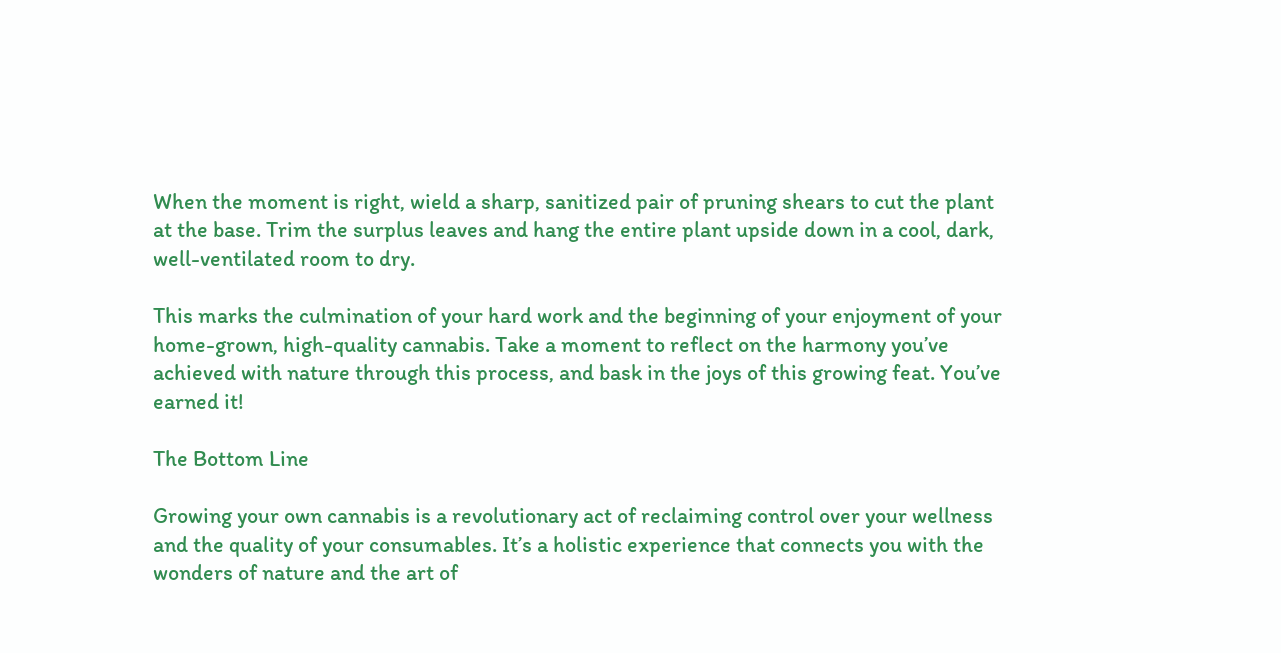When the moment is right, wield a sharp, sanitized pair of pruning shears to cut the plant at the base. Trim the surplus leaves and hang the entire plant upside down in a cool, dark, well-ventilated room to dry.

This marks the culmination of your hard work and the beginning of your enjoyment of your home-grown, high-quality cannabis. Take a moment to reflect on the harmony you’ve achieved with nature through this process, and bask in the joys of this growing feat. You’ve earned it!

The Bottom Line

Growing your own cannabis is a revolutionary act of reclaiming control over your wellness and the quality of your consumables. It’s a holistic experience that connects you with the wonders of nature and the art of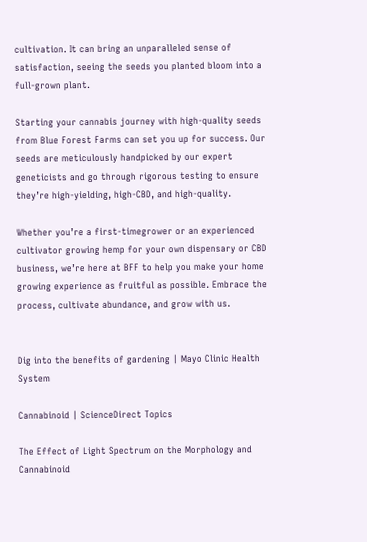cultivation. It can bring an unparalleled sense of satisfaction, seeing the seeds you planted bloom into a full-grown plant.

Starting your cannabis journey with high-quality seeds from Blue Forest Farms can set you up for success. Our seeds are meticulously handpicked by our expert geneticists and go through rigorous testing to ensure they’re high-yielding, high-CBD, and high-quality.

Whether you’re a first-timegrower or an experienced cultivator growing hemp for your own dispensary or CBD business, we’re here at BFF to help you make your home growing experience as fruitful as possible. Embrace the process, cultivate abundance, and grow with us.


Dig into the benefits of gardening | Mayo Clinic Health System

Cannabinoid | ScienceDirect Topics

The Effect of Light Spectrum on the Morphology and Cannabinoid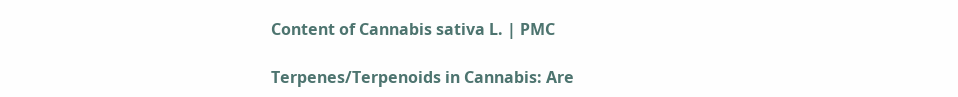Content of Cannabis sativa L. | PMC

Terpenes/Terpenoids in Cannabis: Are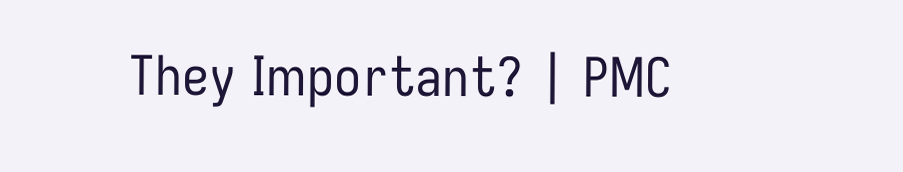They Important? | PMC